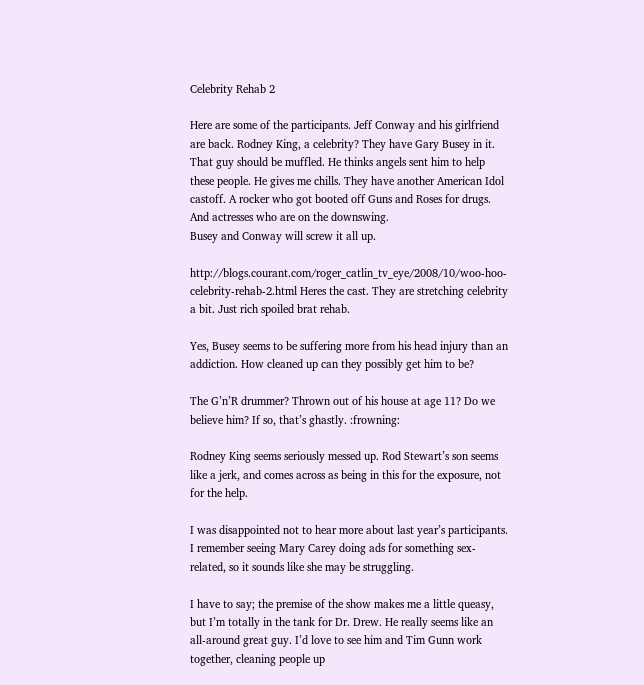Celebrity Rehab 2

Here are some of the participants. Jeff Conway and his girlfriend are back. Rodney King, a celebrity? They have Gary Busey in it. That guy should be muffled. He thinks angels sent him to help these people. He gives me chills. They have another American Idol castoff. A rocker who got booted off Guns and Roses for drugs. And actresses who are on the downswing.
Busey and Conway will screw it all up.

http://blogs.courant.com/roger_catlin_tv_eye/2008/10/woo-hoo-celebrity-rehab-2.html Heres the cast. They are stretching celebrity a bit. Just rich spoiled brat rehab.

Yes, Busey seems to be suffering more from his head injury than an addiction. How cleaned up can they possibly get him to be?

The G’n’R drummer? Thrown out of his house at age 11? Do we believe him? If so, that’s ghastly. :frowning:

Rodney King seems seriously messed up. Rod Stewart’s son seems like a jerk, and comes across as being in this for the exposure, not for the help.

I was disappointed not to hear more about last year’s participants. I remember seeing Mary Carey doing ads for something sex-related, so it sounds like she may be struggling.

I have to say; the premise of the show makes me a little queasy, but I’m totally in the tank for Dr. Drew. He really seems like an all-around great guy. I’d love to see him and Tim Gunn work together, cleaning people up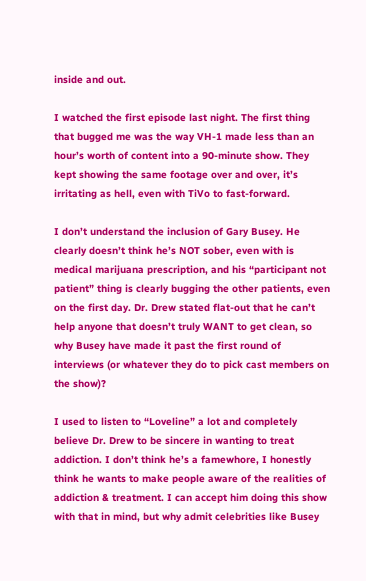inside and out.

I watched the first episode last night. The first thing that bugged me was the way VH-1 made less than an hour’s worth of content into a 90-minute show. They kept showing the same footage over and over, it’s irritating as hell, even with TiVo to fast-forward.

I don’t understand the inclusion of Gary Busey. He clearly doesn’t think he’s NOT sober, even with is medical marijuana prescription, and his “participant not patient” thing is clearly bugging the other patients, even on the first day. Dr. Drew stated flat-out that he can’t help anyone that doesn’t truly WANT to get clean, so why Busey have made it past the first round of interviews (or whatever they do to pick cast members on the show)?

I used to listen to “Loveline” a lot and completely believe Dr. Drew to be sincere in wanting to treat addiction. I don’t think he’s a famewhore, I honestly think he wants to make people aware of the realities of addiction & treatment. I can accept him doing this show with that in mind, but why admit celebrities like Busey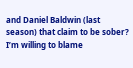and Daniel Baldwin (last season) that claim to be sober? I’m willing to blame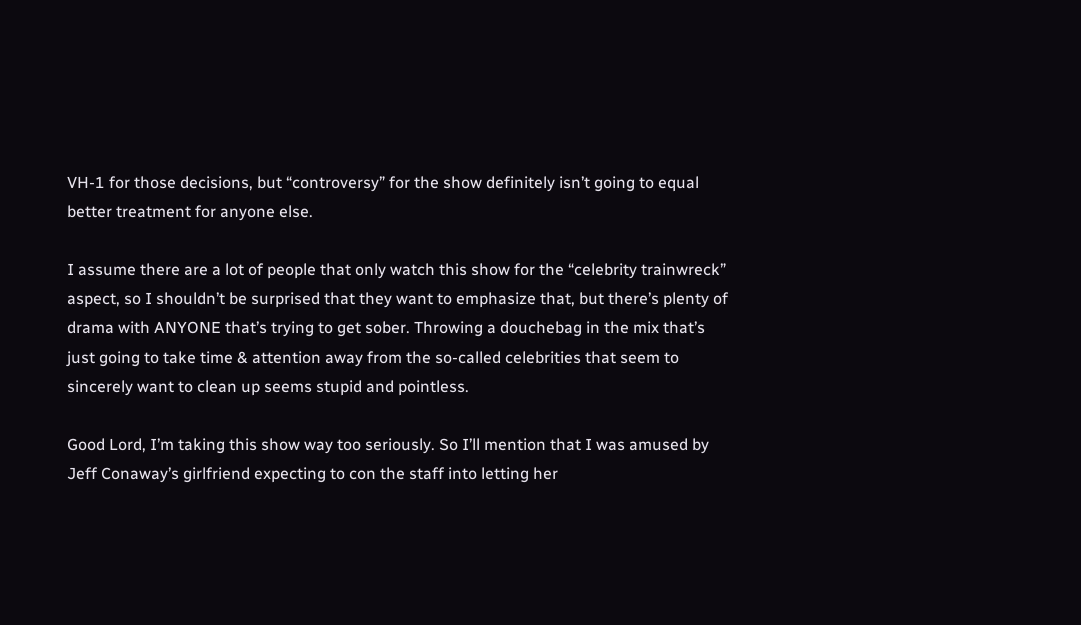VH-1 for those decisions, but “controversy” for the show definitely isn’t going to equal better treatment for anyone else.

I assume there are a lot of people that only watch this show for the “celebrity trainwreck” aspect, so I shouldn’t be surprised that they want to emphasize that, but there’s plenty of drama with ANYONE that’s trying to get sober. Throwing a douchebag in the mix that’s just going to take time & attention away from the so-called celebrities that seem to sincerely want to clean up seems stupid and pointless.

Good Lord, I’m taking this show way too seriously. So I’ll mention that I was amused by Jeff Conaway’s girlfriend expecting to con the staff into letting her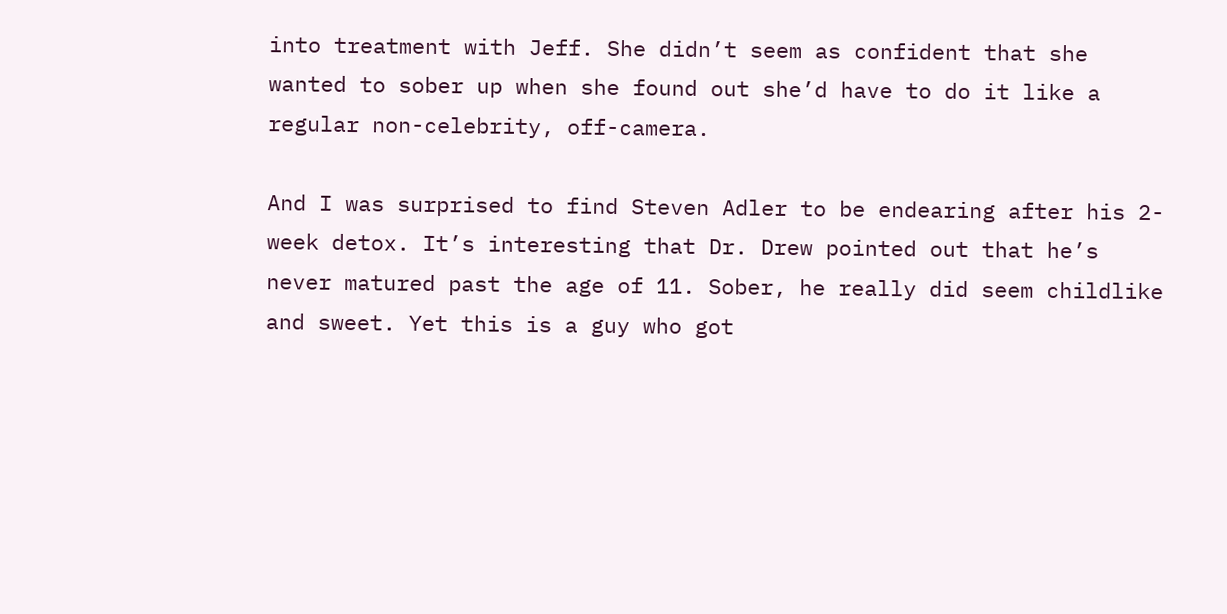into treatment with Jeff. She didn’t seem as confident that she wanted to sober up when she found out she’d have to do it like a regular non-celebrity, off-camera.

And I was surprised to find Steven Adler to be endearing after his 2-week detox. It’s interesting that Dr. Drew pointed out that he’s never matured past the age of 11. Sober, he really did seem childlike and sweet. Yet this is a guy who got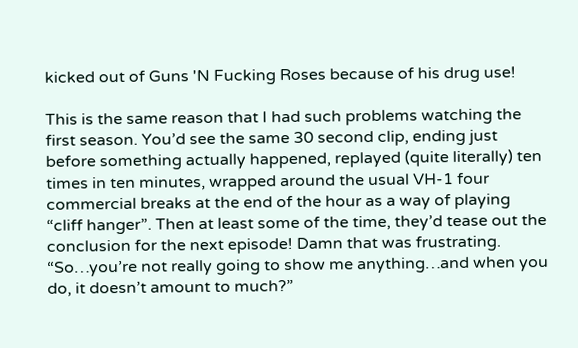kicked out of Guns 'N Fucking Roses because of his drug use!

This is the same reason that I had such problems watching the first season. You’d see the same 30 second clip, ending just before something actually happened, replayed (quite literally) ten times in ten minutes, wrapped around the usual VH-1 four commercial breaks at the end of the hour as a way of playing “cliff hanger”. Then at least some of the time, they’d tease out the conclusion for the next episode! Damn that was frustrating. “So…you’re not really going to show me anything…and when you do, it doesn’t amount to much?”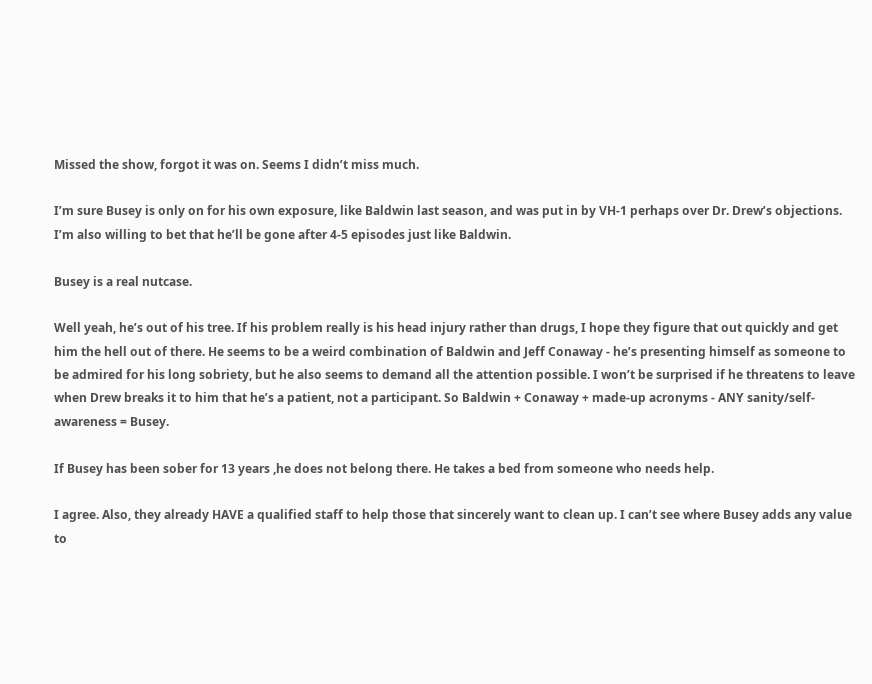Missed the show, forgot it was on. Seems I didn’t miss much.

I’m sure Busey is only on for his own exposure, like Baldwin last season, and was put in by VH-1 perhaps over Dr. Drew’s objections. I’m also willing to bet that he’ll be gone after 4-5 episodes just like Baldwin.

Busey is a real nutcase.

Well yeah, he’s out of his tree. If his problem really is his head injury rather than drugs, I hope they figure that out quickly and get him the hell out of there. He seems to be a weird combination of Baldwin and Jeff Conaway - he’s presenting himself as someone to be admired for his long sobriety, but he also seems to demand all the attention possible. I won’t be surprised if he threatens to leave when Drew breaks it to him that he’s a patient, not a participant. So Baldwin + Conaway + made-up acronyms - ANY sanity/self-awareness = Busey.

If Busey has been sober for 13 years ,he does not belong there. He takes a bed from someone who needs help.

I agree. Also, they already HAVE a qualified staff to help those that sincerely want to clean up. I can’t see where Busey adds any value to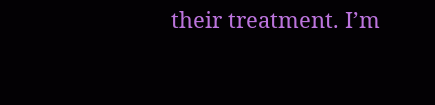their treatment. I’m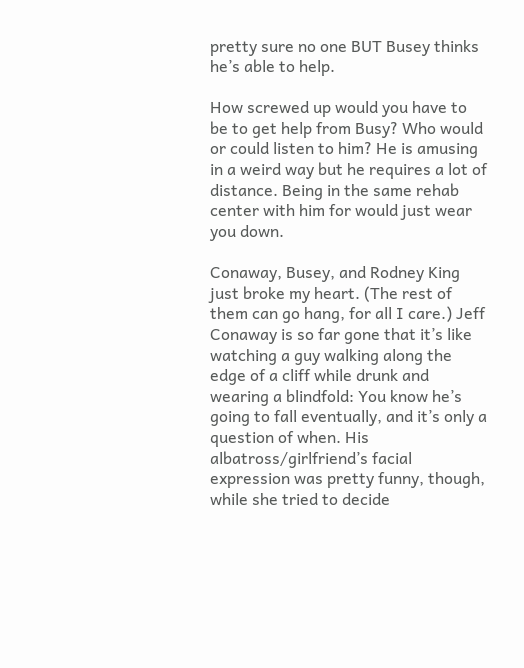pretty sure no one BUT Busey thinks he’s able to help.

How screwed up would you have to be to get help from Busy? Who would or could listen to him? He is amusing in a weird way but he requires a lot of distance. Being in the same rehab center with him for would just wear you down.

Conaway, Busey, and Rodney King just broke my heart. (The rest of them can go hang, for all I care.) Jeff Conaway is so far gone that it’s like watching a guy walking along the edge of a cliff while drunk and wearing a blindfold: You know he’s going to fall eventually, and it’s only a question of when. His albatross/girlfriend’s facial expression was pretty funny, though, while she tried to decide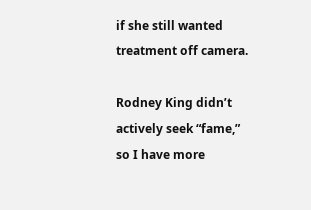if she still wanted treatment off camera.

Rodney King didn’t actively seek “fame,” so I have more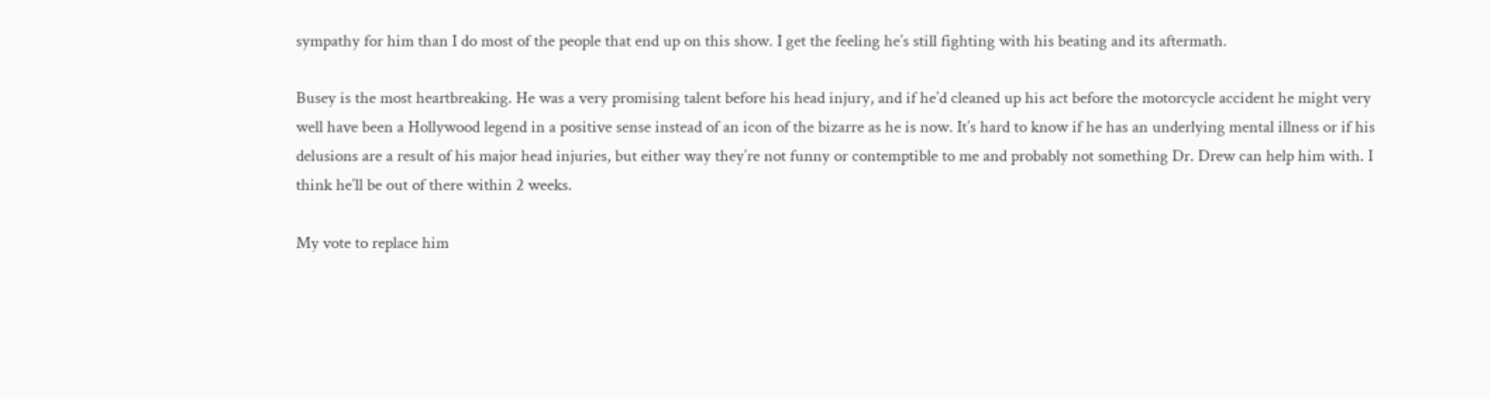sympathy for him than I do most of the people that end up on this show. I get the feeling he’s still fighting with his beating and its aftermath.

Busey is the most heartbreaking. He was a very promising talent before his head injury, and if he’d cleaned up his act before the motorcycle accident he might very well have been a Hollywood legend in a positive sense instead of an icon of the bizarre as he is now. It’s hard to know if he has an underlying mental illness or if his delusions are a result of his major head injuries, but either way they’re not funny or contemptible to me and probably not something Dr. Drew can help him with. I think he’ll be out of there within 2 weeks.

My vote to replace him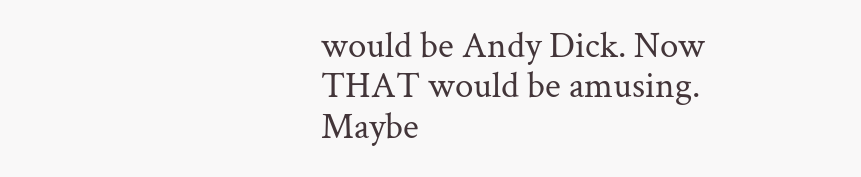would be Andy Dick. Now THAT would be amusing. Maybe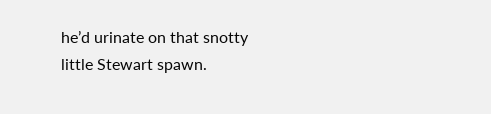he’d urinate on that snotty little Stewart spawn.